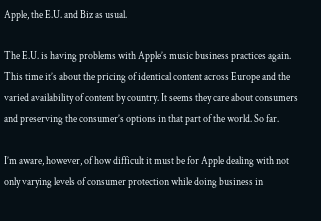Apple, the E.U. and Biz as usual.

The E.U. is having problems with Apple’s music business practices again. This time it’s about the pricing of identical content across Europe and the varied availability of content by country. It seems they care about consumers and preserving the consumer’s options in that part of the world. So far.

I’m aware, however, of how difficult it must be for Apple dealing with not only varying levels of consumer protection while doing business in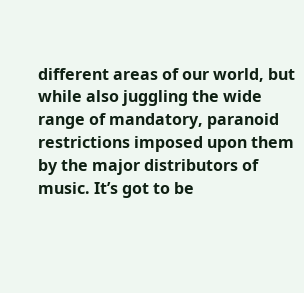different areas of our world, but while also juggling the wide range of mandatory, paranoid restrictions imposed upon them by the major distributors of music. It’s got to be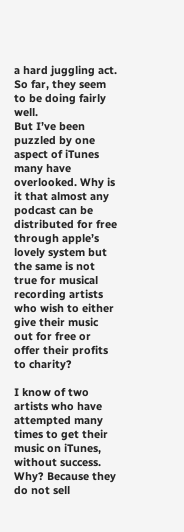a hard juggling act. So far, they seem to be doing fairly well.
But I’ve been puzzled by one aspect of iTunes many have overlooked. Why is it that almost any podcast can be distributed for free through apple’s lovely system but the same is not true for musical recording artists who wish to either give their music out for free or offer their profits to charity?

I know of two artists who have attempted many times to get their music on iTunes, without success. Why? Because they do not sell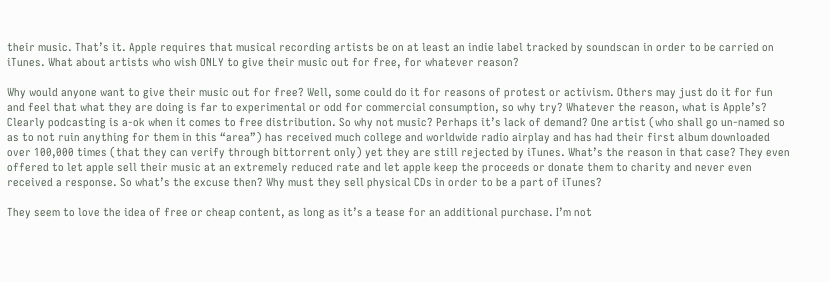their music. That’s it. Apple requires that musical recording artists be on at least an indie label tracked by soundscan in order to be carried on iTunes. What about artists who wish ONLY to give their music out for free, for whatever reason?

Why would anyone want to give their music out for free? Well, some could do it for reasons of protest or activism. Others may just do it for fun and feel that what they are doing is far to experimental or odd for commercial consumption, so why try? Whatever the reason, what is Apple’s? Clearly podcasting is a-ok when it comes to free distribution. So why not music? Perhaps it’s lack of demand? One artist (who shall go un-named so as to not ruin anything for them in this “area”) has received much college and worldwide radio airplay and has had their first album downloaded over 100,000 times (that they can verify through bittorrent only) yet they are still rejected by iTunes. What’s the reason in that case? They even offered to let apple sell their music at an extremely reduced rate and let apple keep the proceeds or donate them to charity and never even received a response. So what’s the excuse then? Why must they sell physical CDs in order to be a part of iTunes?

They seem to love the idea of free or cheap content, as long as it’s a tease for an additional purchase. I’m not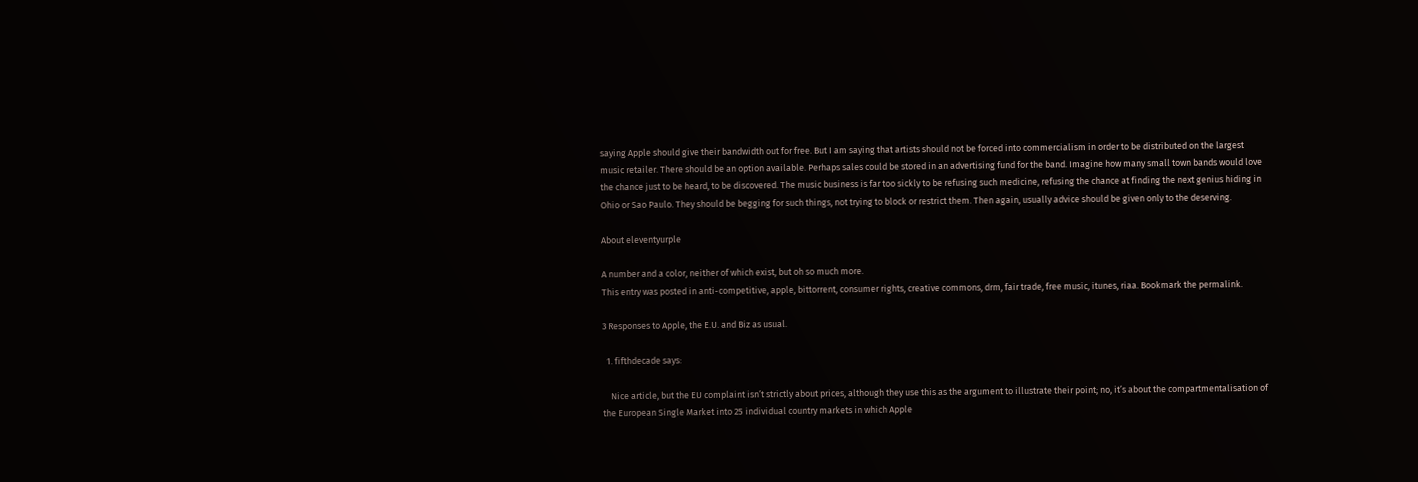saying Apple should give their bandwidth out for free. But I am saying that artists should not be forced into commercialism in order to be distributed on the largest music retailer. There should be an option available. Perhaps sales could be stored in an advertising fund for the band. Imagine how many small town bands would love the chance just to be heard, to be discovered. The music business is far too sickly to be refusing such medicine, refusing the chance at finding the next genius hiding in Ohio or Sao Paulo. They should be begging for such things, not trying to block or restrict them. Then again, usually advice should be given only to the deserving.

About eleventyurple

A number and a color, neither of which exist, but oh so much more.
This entry was posted in anti-competitive, apple, bittorrent, consumer rights, creative commons, drm, fair trade, free music, itunes, riaa. Bookmark the permalink.

3 Responses to Apple, the E.U. and Biz as usual.

  1. fifthdecade says:

    Nice article, but the EU complaint isn’t strictly about prices, although they use this as the argument to illustrate their point; no, it’s about the compartmentalisation of the European Single Market into 25 individual country markets in which Apple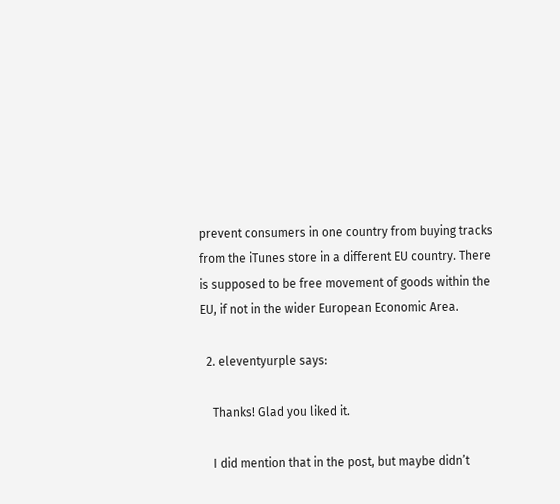prevent consumers in one country from buying tracks from the iTunes store in a different EU country. There is supposed to be free movement of goods within the EU, if not in the wider European Economic Area.

  2. eleventyurple says:

    Thanks! Glad you liked it.

    I did mention that in the post, but maybe didn’t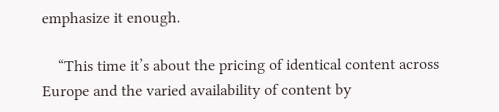emphasize it enough.

    “This time it’s about the pricing of identical content across Europe and the varied availability of content by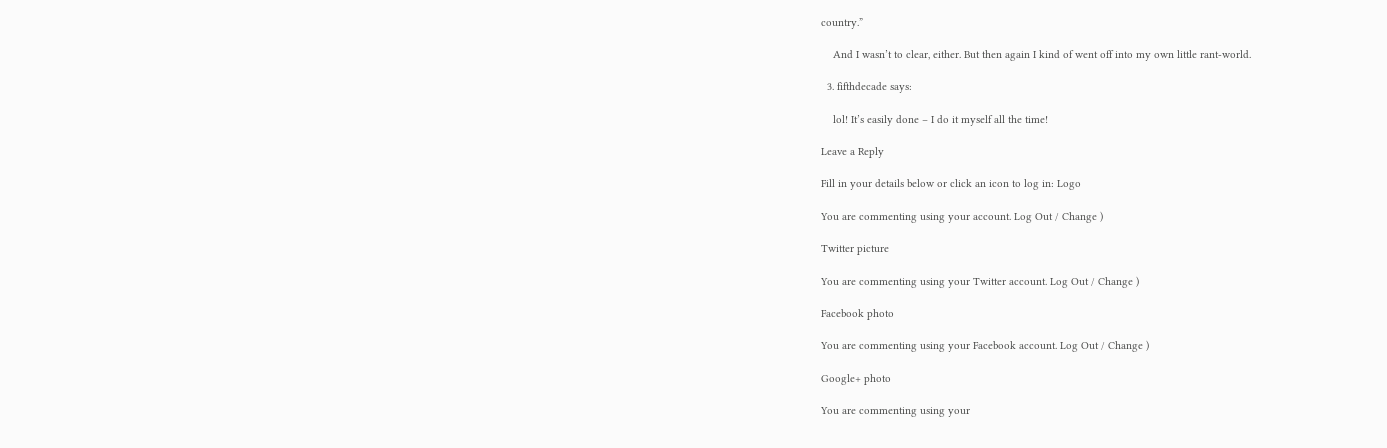country.”

    And I wasn’t to clear, either. But then again I kind of went off into my own little rant-world.

  3. fifthdecade says:

    lol! It’s easily done – I do it myself all the time!

Leave a Reply

Fill in your details below or click an icon to log in: Logo

You are commenting using your account. Log Out / Change )

Twitter picture

You are commenting using your Twitter account. Log Out / Change )

Facebook photo

You are commenting using your Facebook account. Log Out / Change )

Google+ photo

You are commenting using your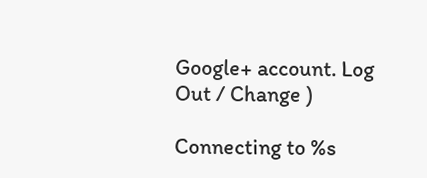Google+ account. Log Out / Change )

Connecting to %s